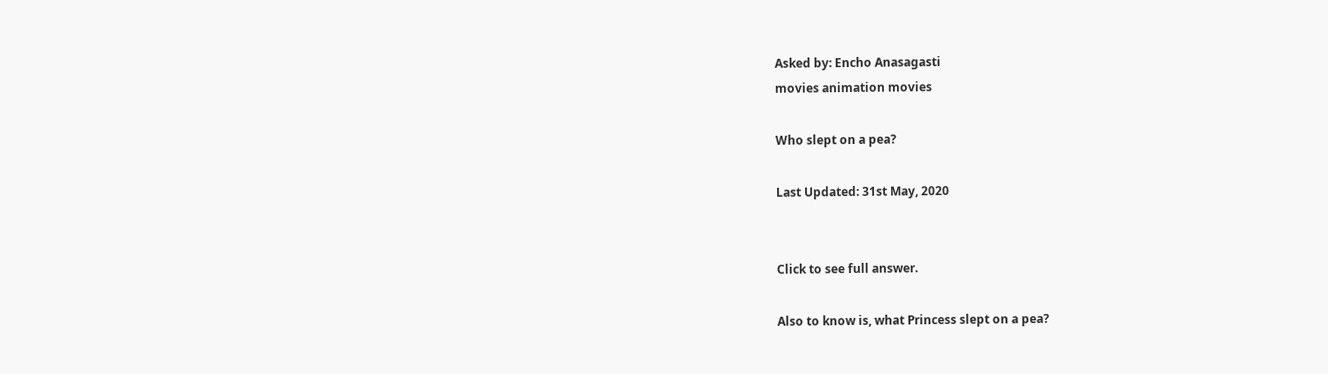Asked by: Encho Anasagasti
movies animation movies

Who slept on a pea?

Last Updated: 31st May, 2020


Click to see full answer.

Also to know is, what Princess slept on a pea?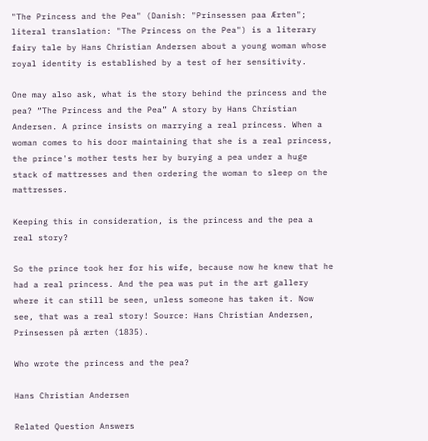"The Princess and the Pea" (Danish: "Prinsessen paa Ærten"; literal translation: "The Princess on the Pea") is a literary fairy tale by Hans Christian Andersen about a young woman whose royal identity is established by a test of her sensitivity.

One may also ask, what is the story behind the princess and the pea? “The Princess and the Pea” A story by Hans Christian Andersen. A prince insists on marrying a real princess. When a woman comes to his door maintaining that she is a real princess, the prince's mother tests her by burying a pea under a huge stack of mattresses and then ordering the woman to sleep on the mattresses.

Keeping this in consideration, is the princess and the pea a real story?

So the prince took her for his wife, because now he knew that he had a real princess. And the pea was put in the art gallery where it can still be seen, unless someone has taken it. Now see, that was a real story! Source: Hans Christian Andersen, Prinsessen på ærten (1835).

Who wrote the princess and the pea?

Hans Christian Andersen

Related Question Answers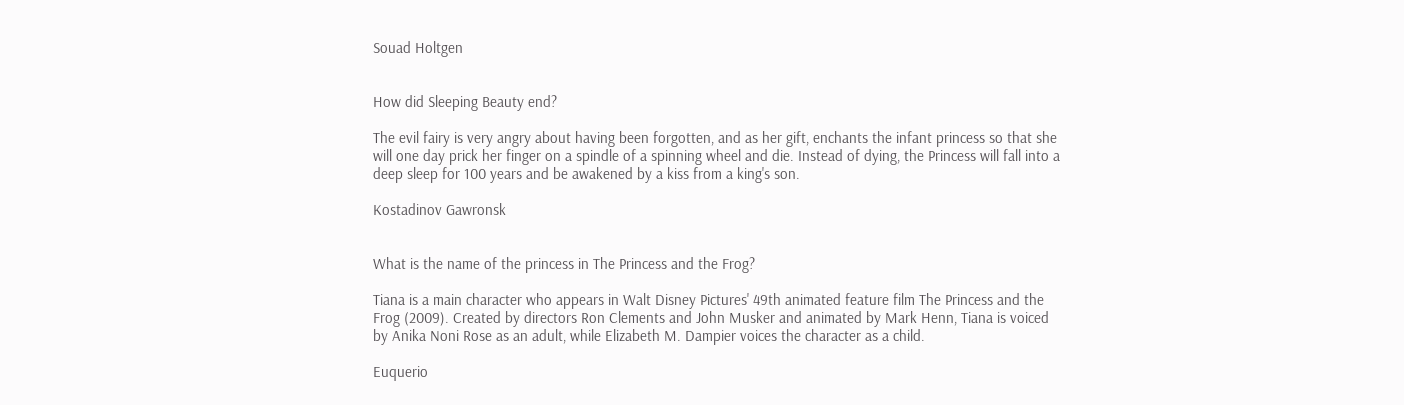Souad Holtgen


How did Sleeping Beauty end?

The evil fairy is very angry about having been forgotten, and as her gift, enchants the infant princess so that she will one day prick her finger on a spindle of a spinning wheel and die. Instead of dying, the Princess will fall into a deep sleep for 100 years and be awakened by a kiss from a king's son.

Kostadinov Gawronsk


What is the name of the princess in The Princess and the Frog?

Tiana is a main character who appears in Walt Disney Pictures' 49th animated feature film The Princess and the Frog (2009). Created by directors Ron Clements and John Musker and animated by Mark Henn, Tiana is voiced by Anika Noni Rose as an adult, while Elizabeth M. Dampier voices the character as a child.

Euquerio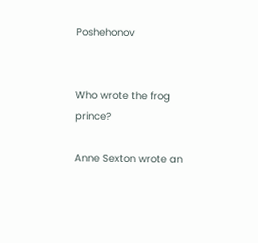Poshehonov


Who wrote the frog prince?

Anne Sexton wrote an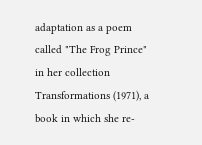adaptation as a poem called "The Frog Prince" in her collection Transformations (1971), a book in which she re-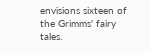envisions sixteen of the Grimms' fairy tales.